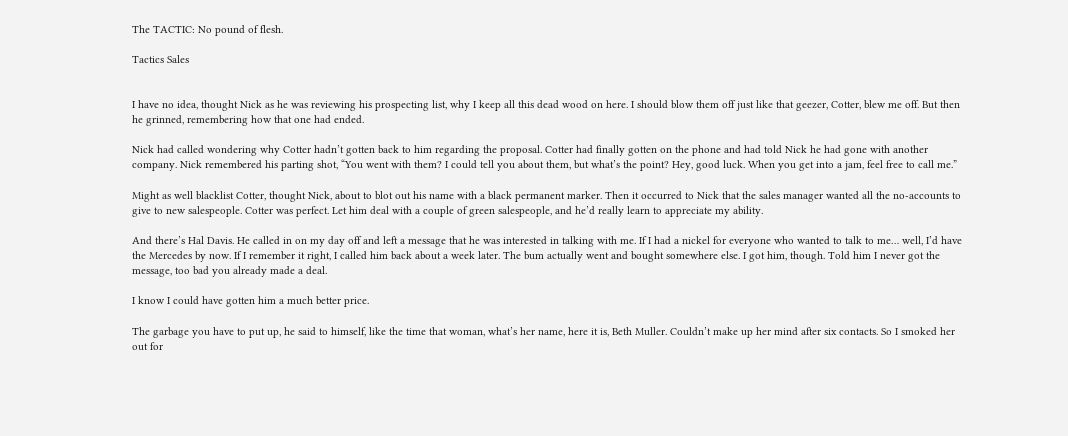The TACTIC: No pound of flesh.

Tactics Sales


I have no idea, thought Nick as he was reviewing his prospecting list, why I keep all this dead wood on here. I should blow them off just like that geezer, Cotter, blew me off. But then he grinned, remembering how that one had ended.

Nick had called wondering why Cotter hadn’t gotten back to him regarding the proposal. Cotter had finally gotten on the phone and had told Nick he had gone with another company. Nick remembered his parting shot, “You went with them? I could tell you about them, but what’s the point? Hey, good luck. When you get into a jam, feel free to call me.”

Might as well blacklist Cotter, thought Nick, about to blot out his name with a black permanent marker. Then it occurred to Nick that the sales manager wanted all the no-accounts to give to new salespeople. Cotter was perfect. Let him deal with a couple of green salespeople, and he’d really learn to appreciate my ability.

And there’s Hal Davis. He called in on my day off and left a message that he was interested in talking with me. If I had a nickel for everyone who wanted to talk to me… well, I’d have the Mercedes by now. If I remember it right, I called him back about a week later. The bum actually went and bought somewhere else. I got him, though. Told him I never got the message, too bad you already made a deal.

I know I could have gotten him a much better price.

The garbage you have to put up, he said to himself, like the time that woman, what’s her name, here it is, Beth Muller. Couldn’t make up her mind after six contacts. So I smoked her out for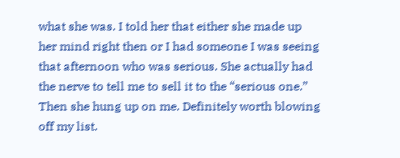what she was. I told her that either she made up her mind right then or I had someone I was seeing that afternoon who was serious. She actually had the nerve to tell me to sell it to the “serious one.” Then she hung up on me. Definitely worth blowing off my list.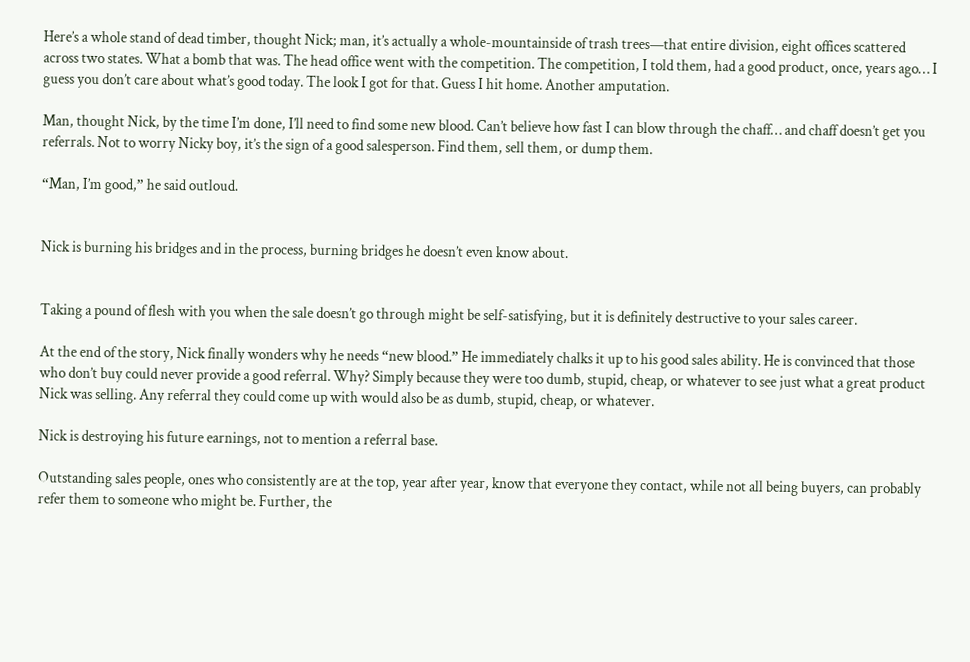Here’s a whole stand of dead timber, thought Nick; man, it’s actually a whole-mountainside of trash trees—that entire division, eight offices scattered across two states. What a bomb that was. The head office went with the competition. The competition, I told them, had a good product, once, years ago… I guess you don’t care about what’s good today. The look I got for that. Guess I hit home. Another amputation.

Man, thought Nick, by the time I’m done, I’ll need to find some new blood. Can’t believe how fast I can blow through the chaff… and chaff doesn’t get you referrals. Not to worry Nicky boy, it’s the sign of a good salesperson. Find them, sell them, or dump them.

“Man, I’m good,” he said outloud.


Nick is burning his bridges and in the process, burning bridges he doesn’t even know about.


Taking a pound of flesh with you when the sale doesn’t go through might be self-satisfying, but it is definitely destructive to your sales career.

At the end of the story, Nick finally wonders why he needs “new blood.” He immediately chalks it up to his good sales ability. He is convinced that those who don’t buy could never provide a good referral. Why? Simply because they were too dumb, stupid, cheap, or whatever to see just what a great product Nick was selling. Any referral they could come up with would also be as dumb, stupid, cheap, or whatever.

Nick is destroying his future earnings, not to mention a referral base.

Outstanding sales people, ones who consistently are at the top, year after year, know that everyone they contact, while not all being buyers, can probably refer them to someone who might be. Further, the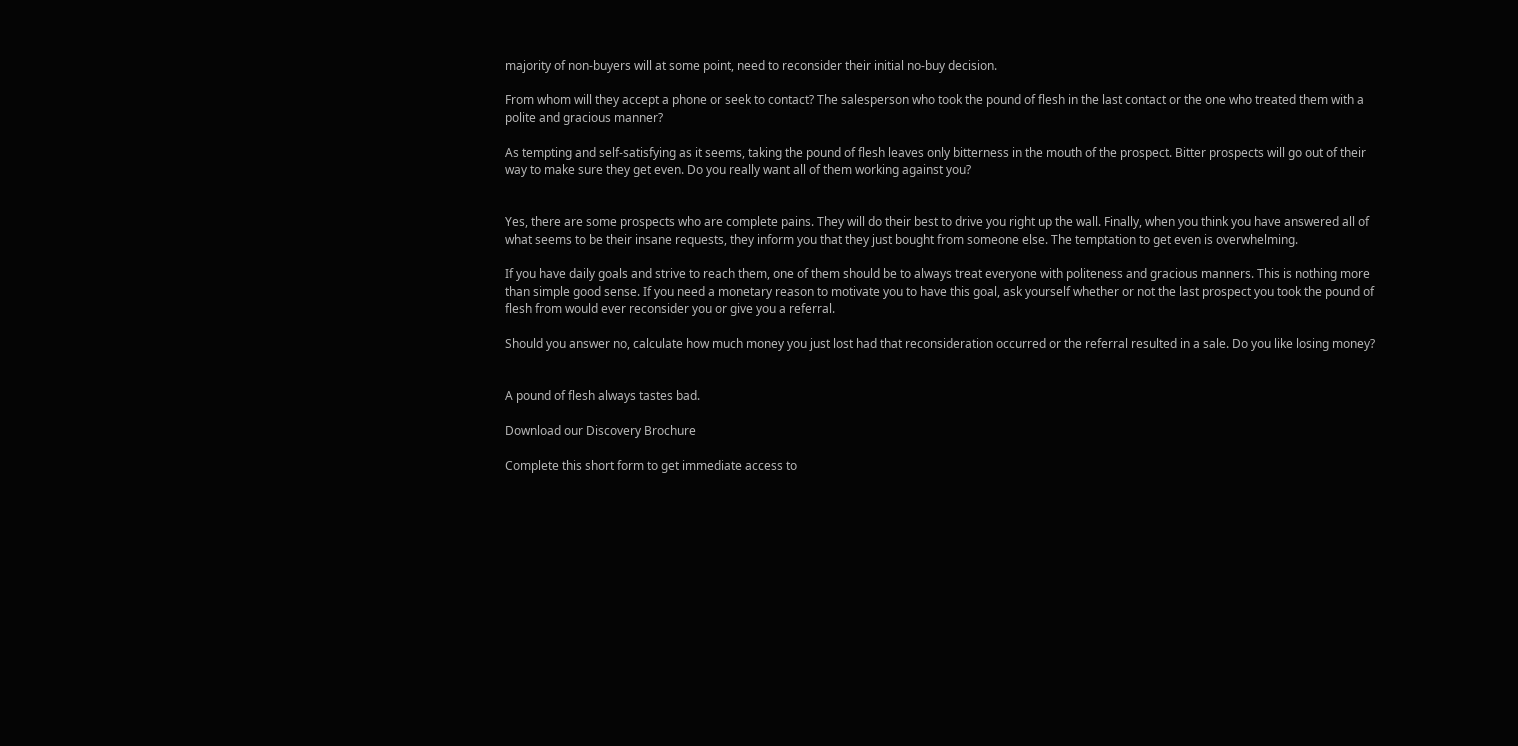majority of non-buyers will at some point, need to reconsider their initial no-buy decision.

From whom will they accept a phone or seek to contact? The salesperson who took the pound of flesh in the last contact or the one who treated them with a polite and gracious manner?

As tempting and self-satisfying as it seems, taking the pound of flesh leaves only bitterness in the mouth of the prospect. Bitter prospects will go out of their way to make sure they get even. Do you really want all of them working against you?


Yes, there are some prospects who are complete pains. They will do their best to drive you right up the wall. Finally, when you think you have answered all of what seems to be their insane requests, they inform you that they just bought from someone else. The temptation to get even is overwhelming.

If you have daily goals and strive to reach them, one of them should be to always treat everyone with politeness and gracious manners. This is nothing more than simple good sense. If you need a monetary reason to motivate you to have this goal, ask yourself whether or not the last prospect you took the pound of flesh from would ever reconsider you or give you a referral.

Should you answer no, calculate how much money you just lost had that reconsideration occurred or the referral resulted in a sale. Do you like losing money?


A pound of flesh always tastes bad.

Download our Discovery Brochure

Complete this short form to get immediate access to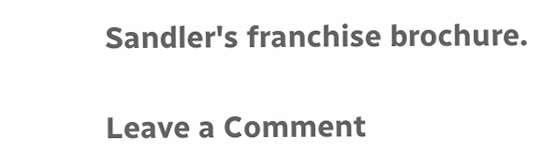Sandler's franchise brochure.

Leave a Comment